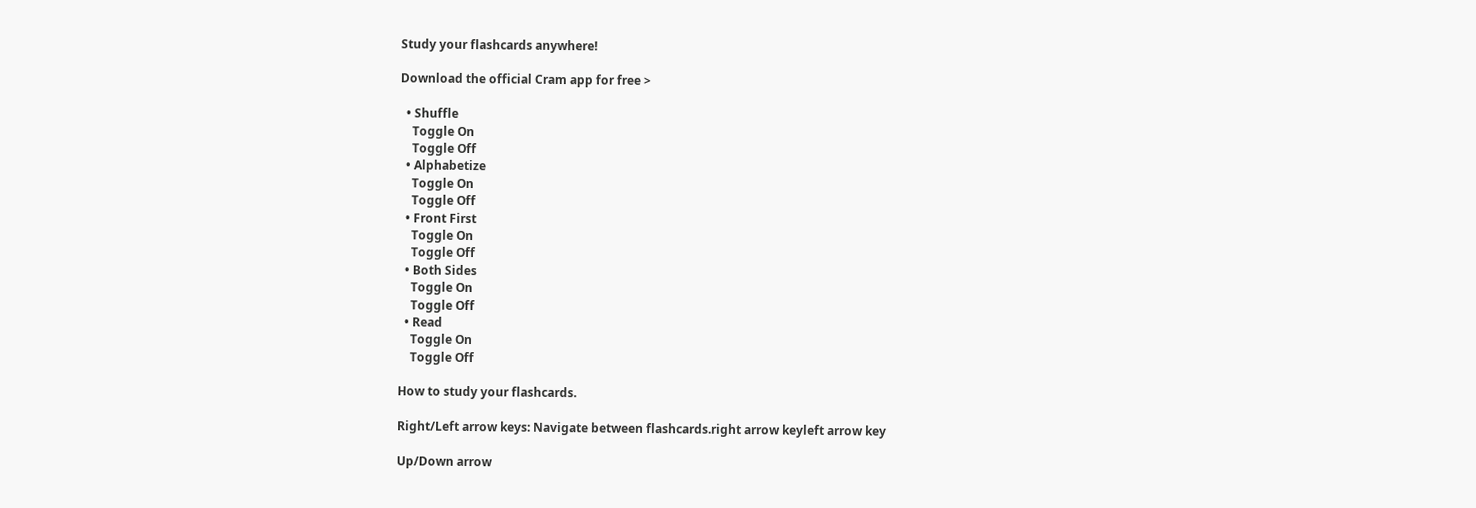Study your flashcards anywhere!

Download the official Cram app for free >

  • Shuffle
    Toggle On
    Toggle Off
  • Alphabetize
    Toggle On
    Toggle Off
  • Front First
    Toggle On
    Toggle Off
  • Both Sides
    Toggle On
    Toggle Off
  • Read
    Toggle On
    Toggle Off

How to study your flashcards.

Right/Left arrow keys: Navigate between flashcards.right arrow keyleft arrow key

Up/Down arrow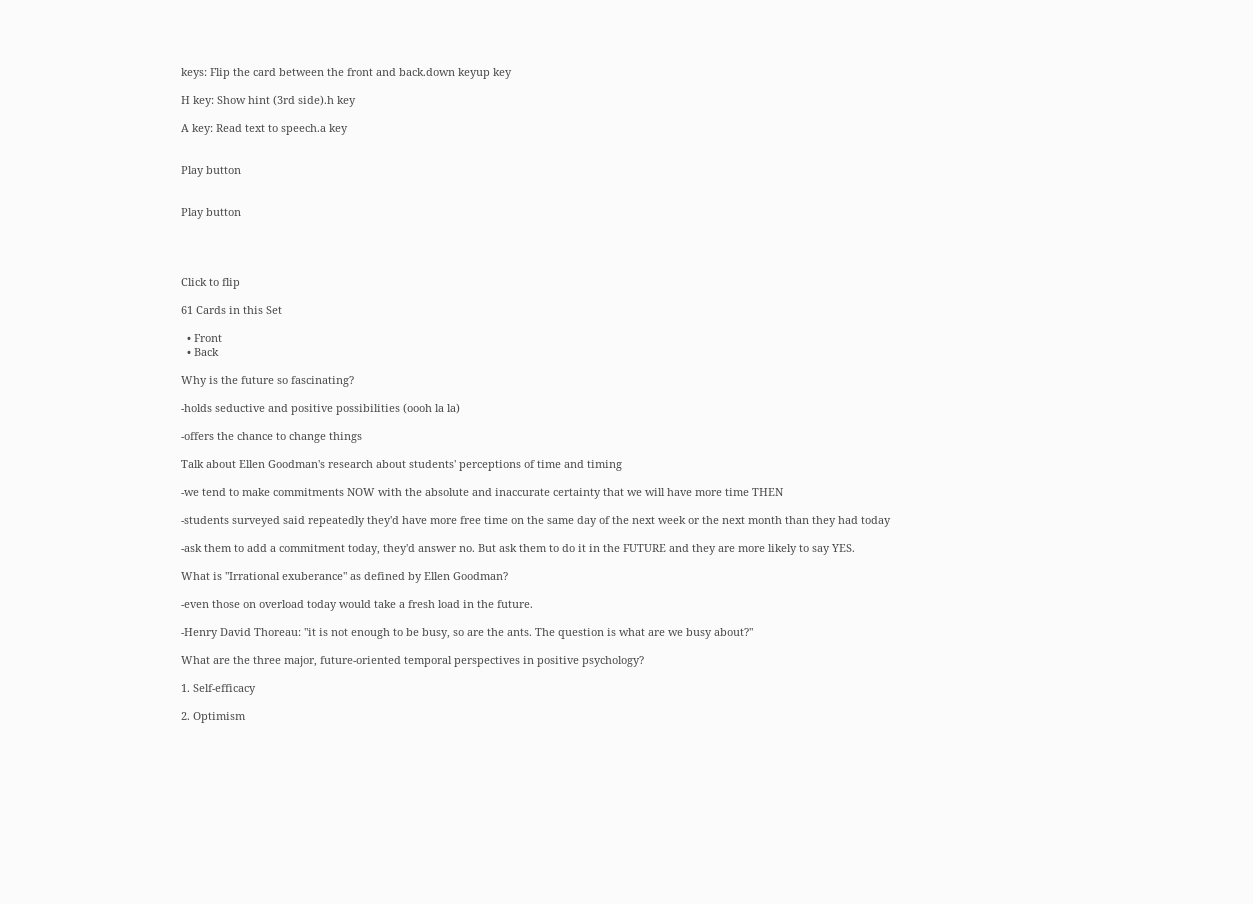keys: Flip the card between the front and back.down keyup key

H key: Show hint (3rd side).h key

A key: Read text to speech.a key


Play button


Play button




Click to flip

61 Cards in this Set

  • Front
  • Back

Why is the future so fascinating?

-holds seductive and positive possibilities (oooh la la)

-offers the chance to change things

Talk about Ellen Goodman's research about students' perceptions of time and timing

-we tend to make commitments NOW with the absolute and inaccurate certainty that we will have more time THEN

-students surveyed said repeatedly they'd have more free time on the same day of the next week or the next month than they had today

-ask them to add a commitment today, they'd answer no. But ask them to do it in the FUTURE and they are more likely to say YES.

What is "Irrational exuberance" as defined by Ellen Goodman?

-even those on overload today would take a fresh load in the future.

-Henry David Thoreau: "it is not enough to be busy, so are the ants. The question is what are we busy about?"

What are the three major, future-oriented temporal perspectives in positive psychology?

1. Self-efficacy

2. Optimism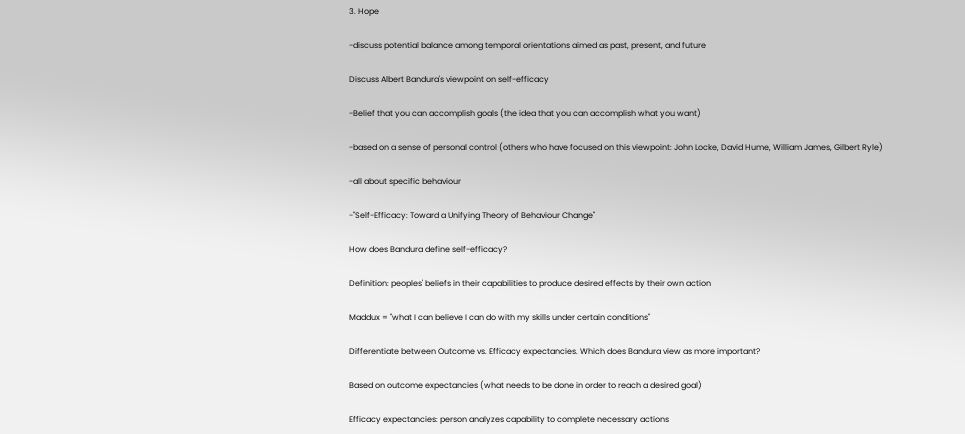3. Hope

-discuss potential balance among temporal orientations aimed as past, present, and future

Discuss Albert Bandura's viewpoint on self-efficacy

-Belief that you can accomplish goals (the idea that you can accomplish what you want)

-based on a sense of personal control (others who have focused on this viewpoint: John Locke, David Hume, William James, Gilbert Ryle)

-all about specific behaviour

-"Self-Efficacy: Toward a Unifying Theory of Behaviour Change"

How does Bandura define self-efficacy?

Definition: peoples' beliefs in their capabilities to produce desired effects by their own action

Maddux = "what I can believe I can do with my skills under certain conditions"

Differentiate between Outcome vs. Efficacy expectancies. Which does Bandura view as more important?

Based on outcome expectancies (what needs to be done in order to reach a desired goal)

Efficacy expectancies: person analyzes capability to complete necessary actions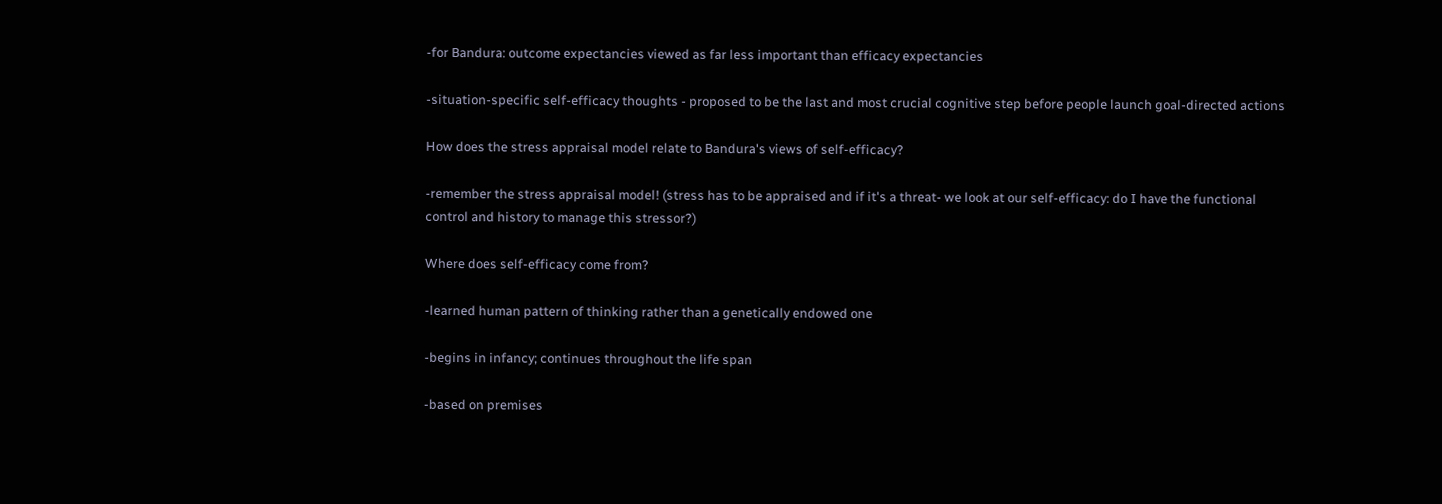-for Bandura: outcome expectancies viewed as far less important than efficacy expectancies

-situation-specific self-efficacy thoughts - proposed to be the last and most crucial cognitive step before people launch goal-directed actions

How does the stress appraisal model relate to Bandura's views of self-efficacy?

-remember the stress appraisal model! (stress has to be appraised and if it's a threat- we look at our self-efficacy: do I have the functional control and history to manage this stressor?)

Where does self-efficacy come from?

-learned human pattern of thinking rather than a genetically endowed one

-begins in infancy; continues throughout the life span

-based on premises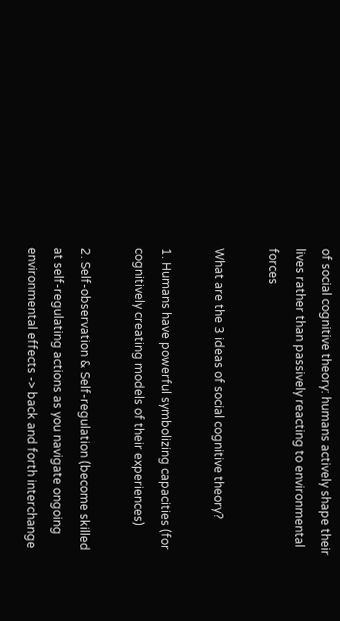of social cognitive theory: humans actively shape their lives rather than passively reacting to environmental forces

What are the 3 ideas of social cognitive theory?

1. Humans have powerful symbolizing capacities (for cognitively creating models of their experiences)

2. Self-observation & Self-regulation (become skilled at self-regulating actions as you navigate ongoing environmental effects -> back and forth interchange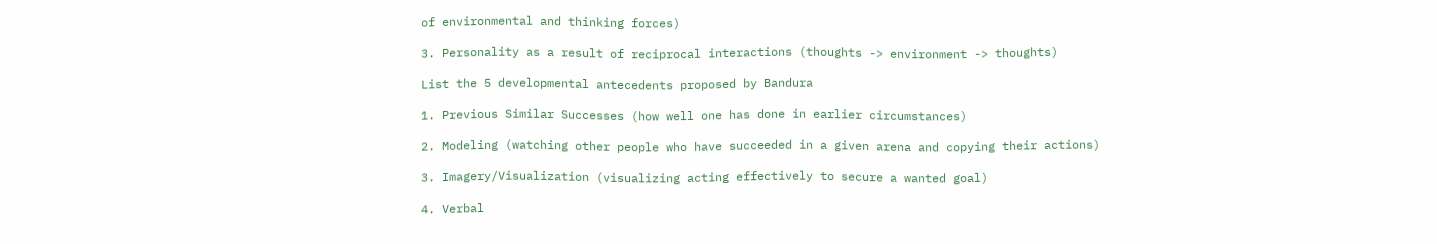of environmental and thinking forces)

3. Personality as a result of reciprocal interactions (thoughts -> environment -> thoughts)

List the 5 developmental antecedents proposed by Bandura

1. Previous Similar Successes (how well one has done in earlier circumstances)

2. Modeling (watching other people who have succeeded in a given arena and copying their actions)

3. Imagery/Visualization (visualizing acting effectively to secure a wanted goal)

4. Verbal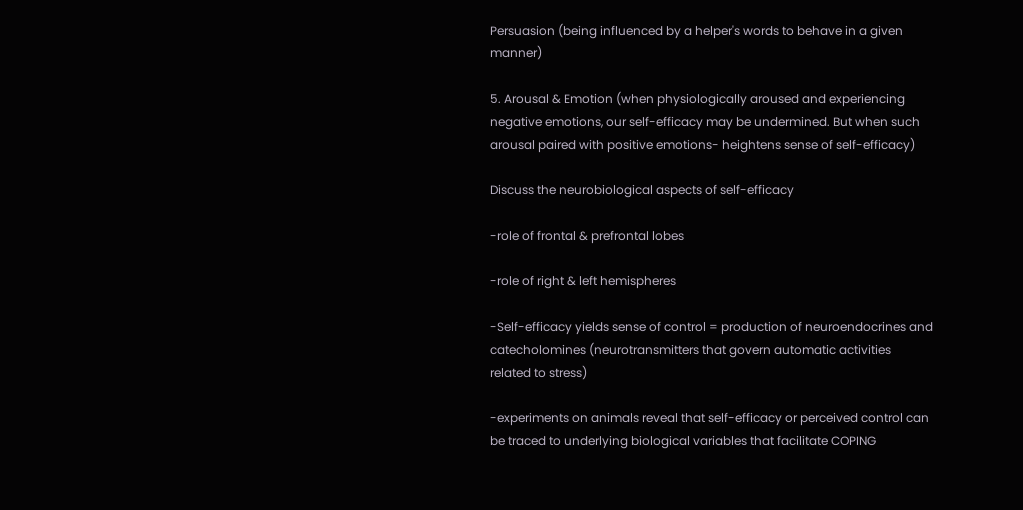Persuasion (being influenced by a helper's words to behave in a given manner)

5. Arousal & Emotion (when physiologically aroused and experiencing negative emotions, our self-efficacy may be undermined. But when such arousal paired with positive emotions- heightens sense of self-efficacy)

Discuss the neurobiological aspects of self-efficacy

-role of frontal & prefrontal lobes

-role of right & left hemispheres

-Self-efficacy yields sense of control = production of neuroendocrines and catecholomines (neurotransmitters that govern automatic activities related to stress)

-experiments on animals reveal that self-efficacy or perceived control can be traced to underlying biological variables that facilitate COPING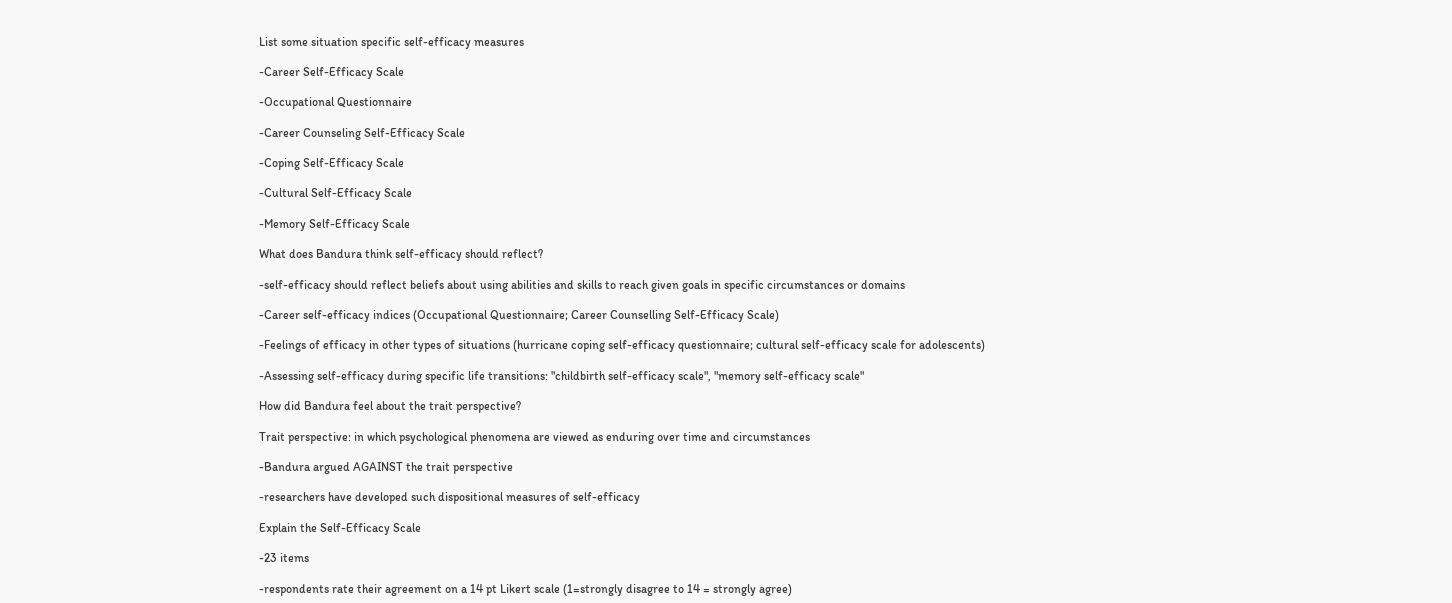List some situation specific self-efficacy measures

-Career Self-Efficacy Scale

-Occupational Questionnaire

-Career Counseling Self-Efficacy Scale

-Coping Self-Efficacy Scale

-Cultural Self-Efficacy Scale

-Memory Self-Efficacy Scale

What does Bandura think self-efficacy should reflect?

-self-efficacy should reflect beliefs about using abilities and skills to reach given goals in specific circumstances or domains

-Career self-efficacy indices (Occupational Questionnaire; Career Counselling Self-Efficacy Scale)

-Feelings of efficacy in other types of situations (hurricane coping self-efficacy questionnaire; cultural self-efficacy scale for adolescents)

-Assessing self-efficacy during specific life transitions: "childbirth self-efficacy scale", "memory self-efficacy scale"

How did Bandura feel about the trait perspective?

Trait perspective: in which psychological phenomena are viewed as enduring over time and circumstances

-Bandura argued AGAINST the trait perspective

-researchers have developed such dispositional measures of self-efficacy

Explain the Self-Efficacy Scale

-23 items

-respondents rate their agreement on a 14 pt Likert scale (1=strongly disagree to 14 = strongly agree)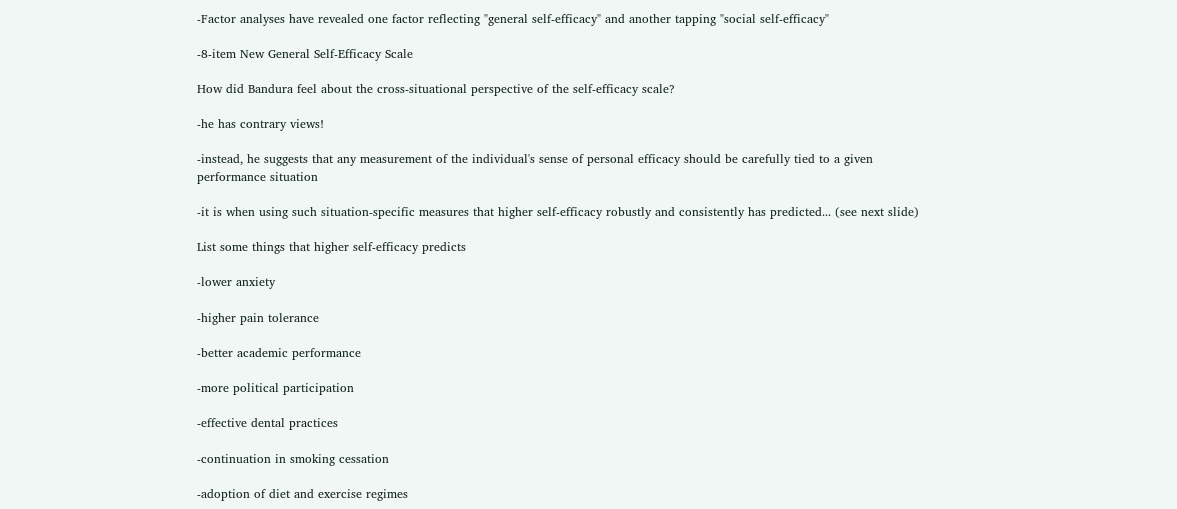-Factor analyses have revealed one factor reflecting "general self-efficacy" and another tapping "social self-efficacy"

-8-item New General Self-Efficacy Scale

How did Bandura feel about the cross-situational perspective of the self-efficacy scale?

-he has contrary views!

-instead, he suggests that any measurement of the individual's sense of personal efficacy should be carefully tied to a given performance situation

-it is when using such situation-specific measures that higher self-efficacy robustly and consistently has predicted... (see next slide)

List some things that higher self-efficacy predicts

-lower anxiety

-higher pain tolerance

-better academic performance

-more political participation

-effective dental practices

-continuation in smoking cessation

-adoption of diet and exercise regimes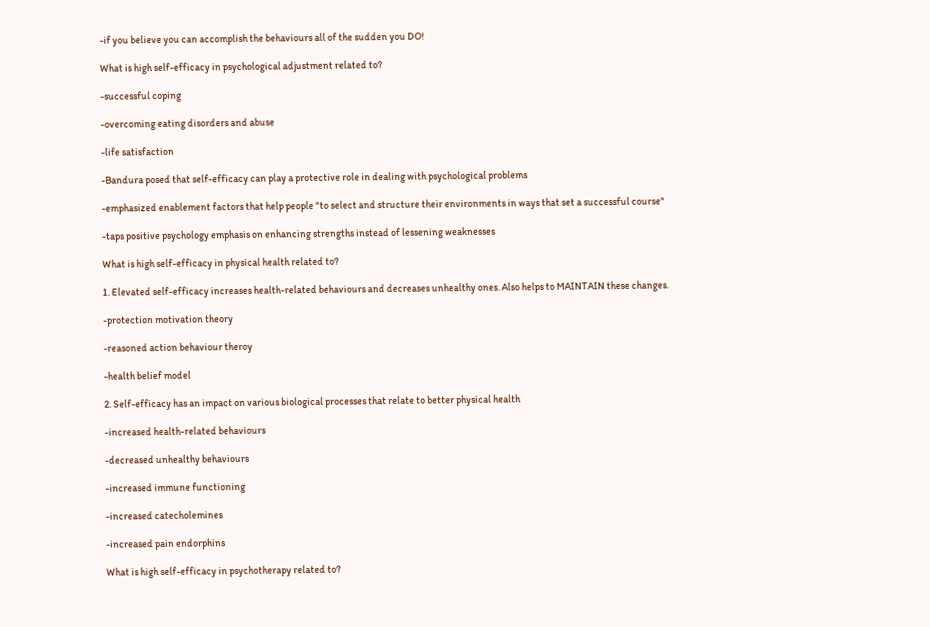-if you believe you can accomplish the behaviours all of the sudden you DO!

What is high self-efficacy in psychological adjustment related to?

-successful coping

-overcoming eating disorders and abuse

-life satisfaction

-Bandura posed that self-efficacy can play a protective role in dealing with psychological problems

-emphasized enablement factors that help people "to select and structure their environments in ways that set a successful course"

-taps positive psychology emphasis on enhancing strengths instead of lessening weaknesses

What is high self-efficacy in physical health related to?

1. Elevated self-efficacy increases health-related behaviours and decreases unhealthy ones. Also helps to MAINTAIN these changes.

-protection motivation theory

-reasoned action behaviour theroy

-health belief model

2. Self-efficacy has an impact on various biological processes that relate to better physical health

-increased health-related behaviours

-decreased unhealthy behaviours

-increased immune functioning

-increased catecholemines

-increased pain endorphins

What is high self-efficacy in psychotherapy related to?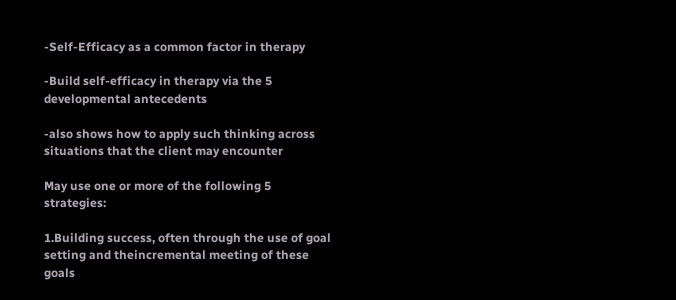-Self-Efficacy as a common factor in therapy

-Build self-efficacy in therapy via the 5 developmental antecedents

-also shows how to apply such thinking across situations that the client may encounter

May use one or more of the following 5 strategies:

1.Building success, often through the use of goal setting and theincremental meeting of these goals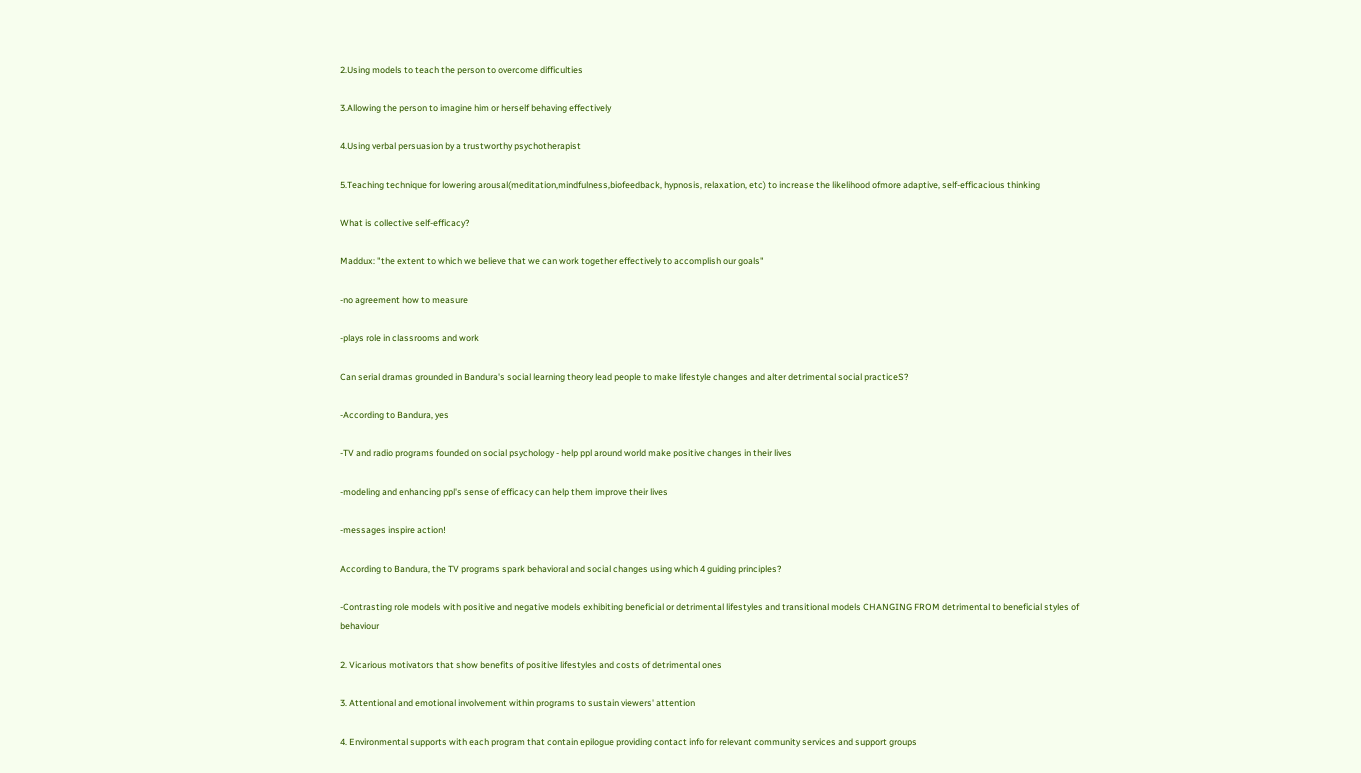2.Using models to teach the person to overcome difficulties

3.Allowing the person to imagine him or herself behaving effectively

4.Using verbal persuasion by a trustworthy psychotherapist

5.Teaching technique for lowering arousal(meditation,mindfulness,biofeedback, hypnosis, relaxation, etc) to increase the likelihood ofmore adaptive, self-efficacious thinking

What is collective self-efficacy?

Maddux: "the extent to which we believe that we can work together effectively to accomplish our goals"

-no agreement how to measure

-plays role in classrooms and work

Can serial dramas grounded in Bandura's social learning theory lead people to make lifestyle changes and alter detrimental social practiceS?

-According to Bandura, yes

-TV and radio programs founded on social psychology - help ppl around world make positive changes in their lives

-modeling and enhancing ppl's sense of efficacy can help them improve their lives

-messages inspire action!

According to Bandura, the TV programs spark behavioral and social changes using which 4 guiding principles?

-Contrasting role models with positive and negative models exhibiting beneficial or detrimental lifestyles and transitional models CHANGING FROM detrimental to beneficial styles of behaviour

2. Vicarious motivators that show benefits of positive lifestyles and costs of detrimental ones

3. Attentional and emotional involvement within programs to sustain viewers' attention

4. Environmental supports with each program that contain epilogue providing contact info for relevant community services and support groups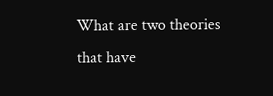What are two theories that have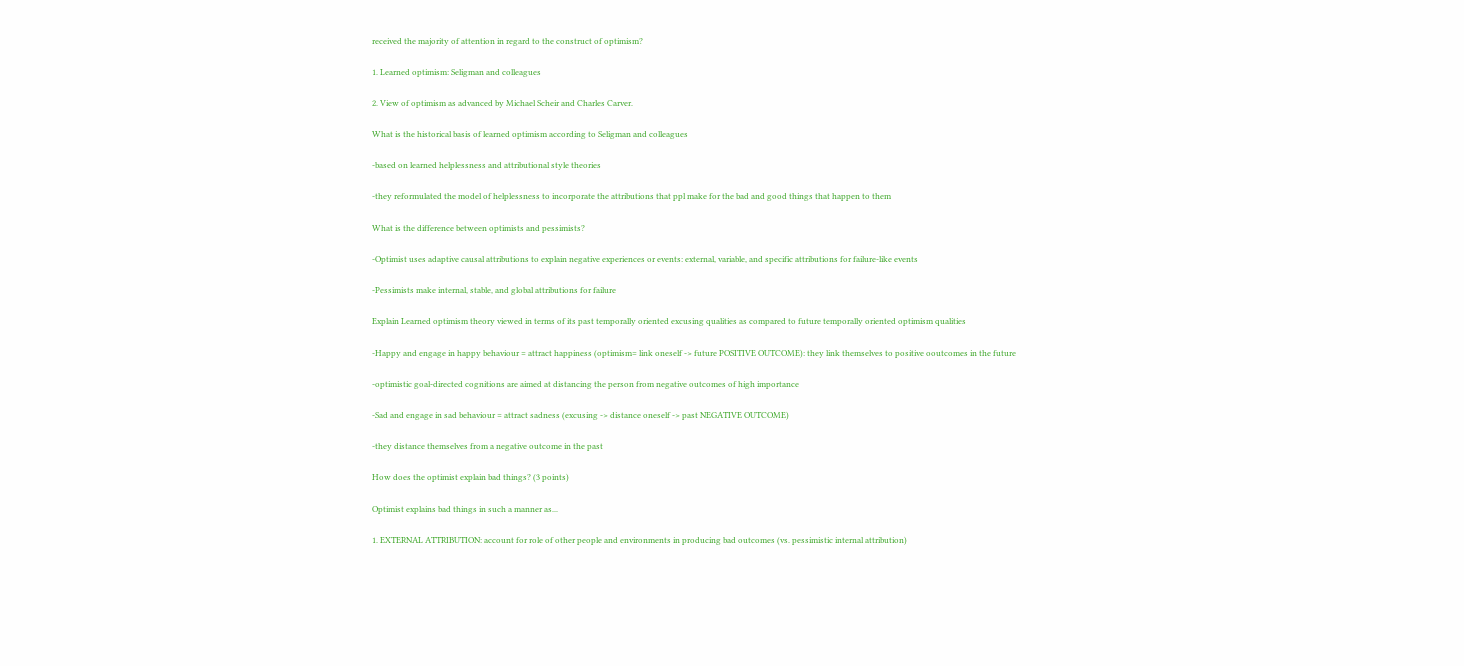received the majority of attention in regard to the construct of optimism?

1. Learned optimism: Seligman and colleagues

2. View of optimism as advanced by Michael Scheir and Charles Carver.

What is the historical basis of learned optimism according to Seligman and colleagues

-based on learned helplessness and attributional style theories

-they reformulated the model of helplessness to incorporate the attributions that ppl make for the bad and good things that happen to them

What is the difference between optimists and pessimists?

-Optimist uses adaptive causal attributions to explain negative experiences or events: external, variable, and specific attributions for failure-like events

-Pessimists make internal, stable, and global attributions for failure

Explain Learned optimism theory viewed in terms of its past temporally oriented excusing qualities as compared to future temporally oriented optimism qualities

-Happy and engage in happy behaviour = attract happiness (optimism= link oneself -> future POSITIVE OUTCOME): they link themselves to positive ooutcomes in the future

-optimistic goal-directed cognitions are aimed at distancing the person from negative outcomes of high importance

-Sad and engage in sad behaviour = attract sadness (excusing -> distance oneself -> past NEGATIVE OUTCOME)

-they distance themselves from a negative outcome in the past

How does the optimist explain bad things? (3 points)

Optimist explains bad things in such a manner as...

1. EXTERNAL ATTRIBUTION: account for role of other people and environments in producing bad outcomes (vs. pessimistic internal attribution)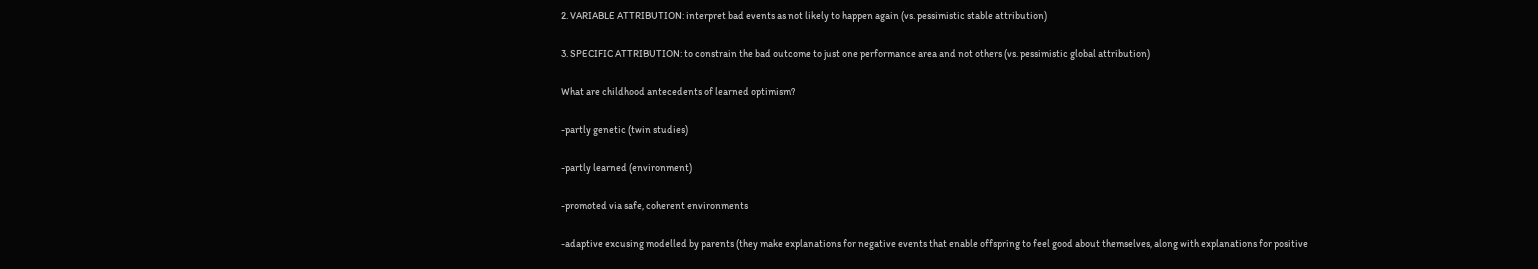2. VARIABLE ATTRIBUTION: interpret bad events as not likely to happen again (vs. pessimistic stable attribution)

3. SPECIFIC ATTRIBUTION: to constrain the bad outcome to just one performance area and not others (vs. pessimistic global attribution)

What are childhood antecedents of learned optimism?

-partly genetic (twin studies)

-partly learned (environment)

-promoted via safe, coherent environments

-adaptive excusing modelled by parents (they make explanations for negative events that enable offspring to feel good about themselves, along with explanations for positive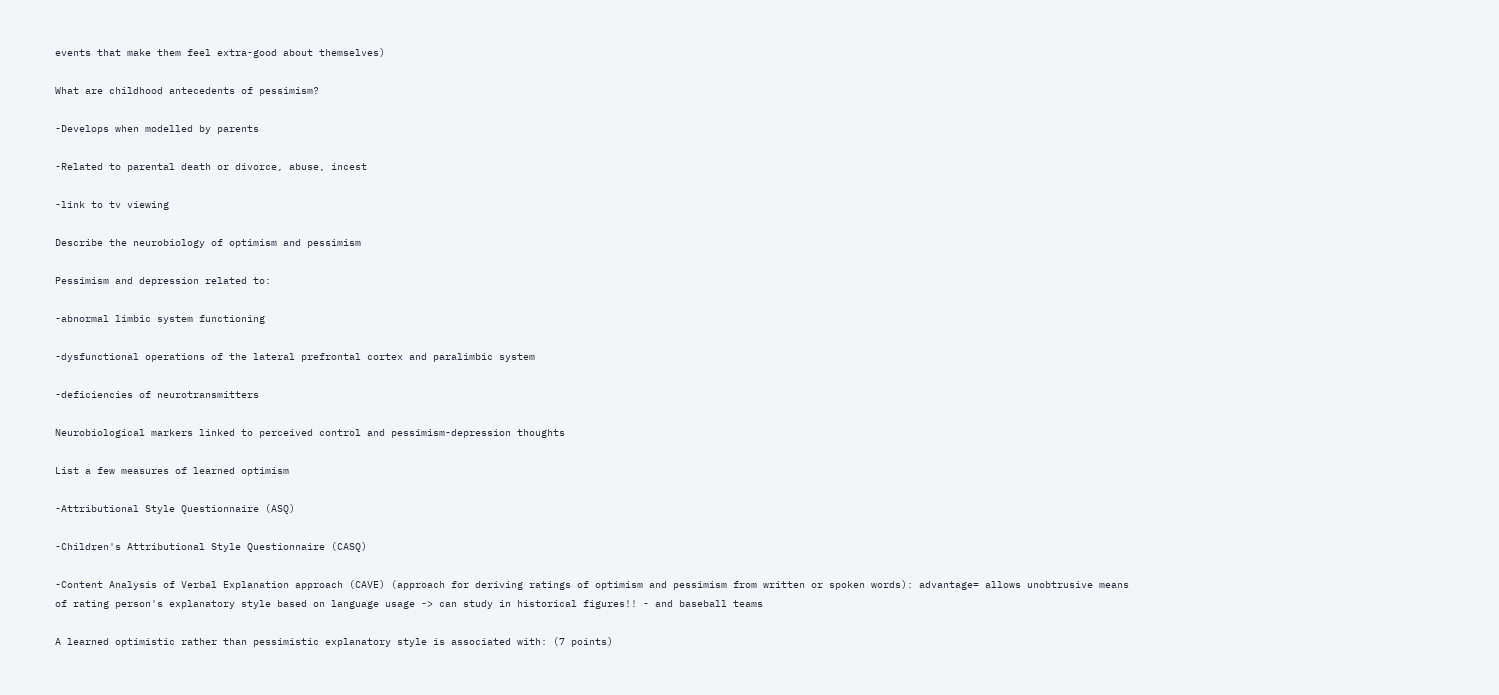events that make them feel extra-good about themselves)

What are childhood antecedents of pessimism?

-Develops when modelled by parents

-Related to parental death or divorce, abuse, incest

-link to tv viewing

Describe the neurobiology of optimism and pessimism

Pessimism and depression related to:

-abnormal limbic system functioning

-dysfunctional operations of the lateral prefrontal cortex and paralimbic system

-deficiencies of neurotransmitters

Neurobiological markers linked to perceived control and pessimism-depression thoughts

List a few measures of learned optimism

-Attributional Style Questionnaire (ASQ)

-Children's Attributional Style Questionnaire (CASQ)

-Content Analysis of Verbal Explanation approach (CAVE) (approach for deriving ratings of optimism and pessimism from written or spoken words): advantage= allows unobtrusive means of rating person's explanatory style based on language usage -> can study in historical figures!! - and baseball teams

A learned optimistic rather than pessimistic explanatory style is associated with: (7 points)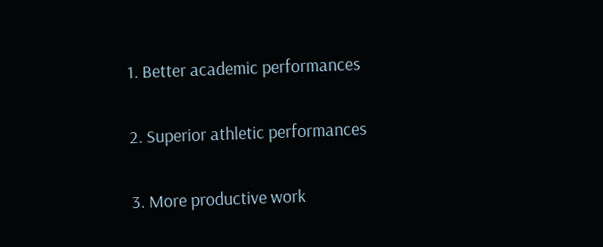1. Better academic performances

2. Superior athletic performances

3. More productive work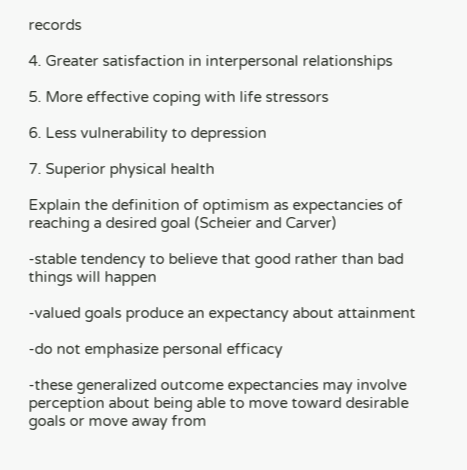records

4. Greater satisfaction in interpersonal relationships

5. More effective coping with life stressors

6. Less vulnerability to depression

7. Superior physical health

Explain the definition of optimism as expectancies of reaching a desired goal (Scheier and Carver)

-stable tendency to believe that good rather than bad things will happen

-valued goals produce an expectancy about attainment

-do not emphasize personal efficacy

-these generalized outcome expectancies may involve perception about being able to move toward desirable goals or move away from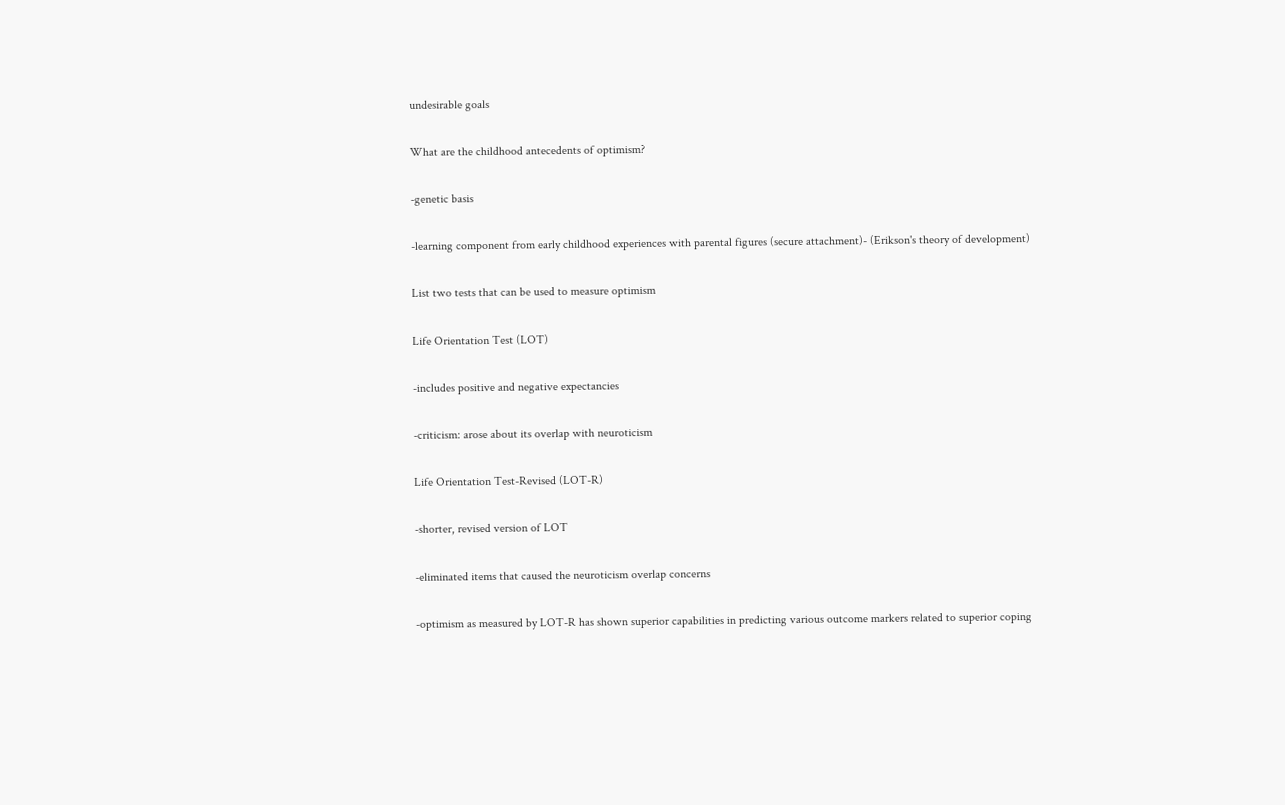undesirable goals

What are the childhood antecedents of optimism?

-genetic basis

-learning component from early childhood experiences with parental figures (secure attachment)- (Erikson's theory of development)

List two tests that can be used to measure optimism

Life Orientation Test (LOT)

-includes positive and negative expectancies

-criticism: arose about its overlap with neuroticism

Life Orientation Test-Revised (LOT-R)

-shorter, revised version of LOT

-eliminated items that caused the neuroticism overlap concerns

-optimism as measured by LOT-R has shown superior capabilities in predicting various outcome markers related to superior coping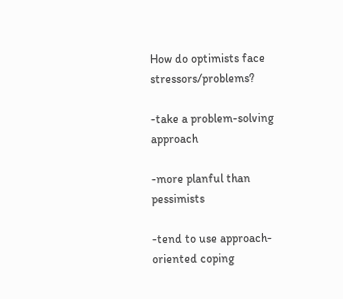How do optimists face stressors/problems?

-take a problem-solving approach

-more planful than pessimists

-tend to use approach-oriented coping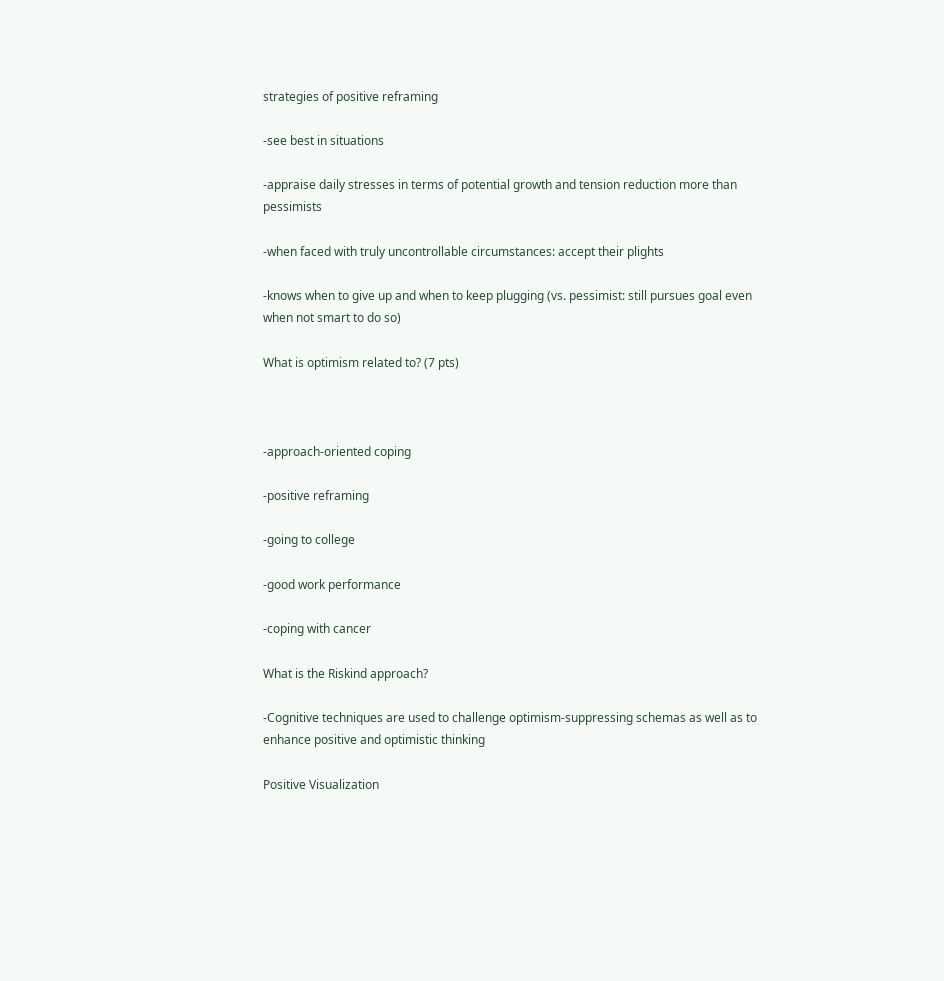strategies of positive reframing

-see best in situations

-appraise daily stresses in terms of potential growth and tension reduction more than pessimists

-when faced with truly uncontrollable circumstances: accept their plights

-knows when to give up and when to keep plugging (vs. pessimist: still pursues goal even when not smart to do so)

What is optimism related to? (7 pts)



-approach-oriented coping

-positive reframing

-going to college

-good work performance

-coping with cancer

What is the Riskind approach?

-Cognitive techniques are used to challenge optimism-suppressing schemas as well as to enhance positive and optimistic thinking

Positive Visualization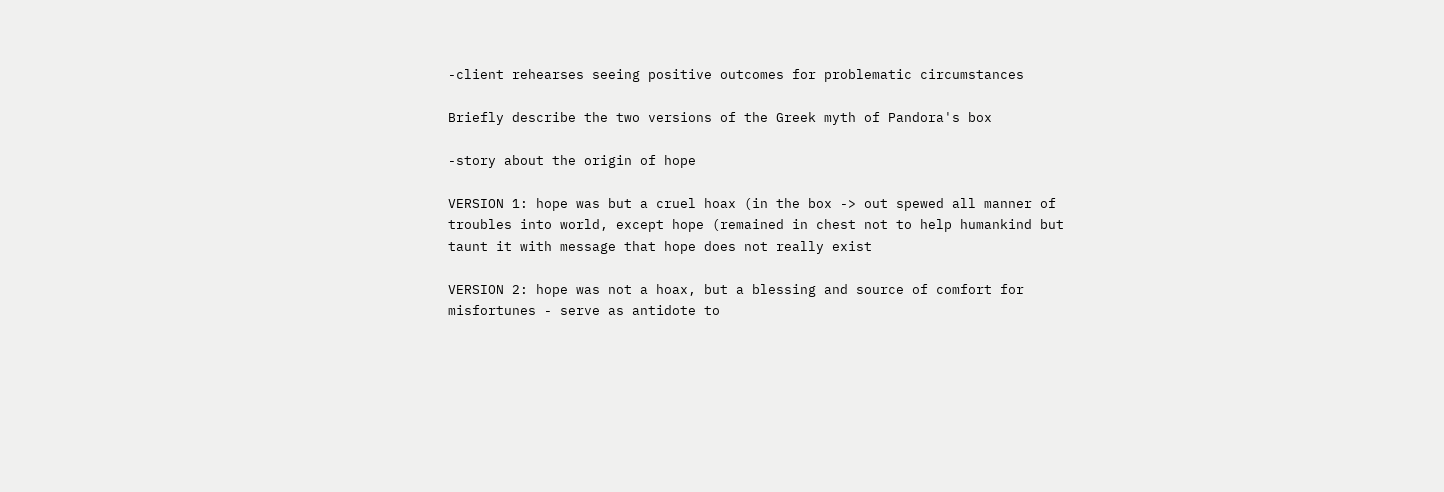-client rehearses seeing positive outcomes for problematic circumstances

Briefly describe the two versions of the Greek myth of Pandora's box

-story about the origin of hope

VERSION 1: hope was but a cruel hoax (in the box -> out spewed all manner of troubles into world, except hope (remained in chest not to help humankind but taunt it with message that hope does not really exist

VERSION 2: hope was not a hoax, but a blessing and source of comfort for misfortunes - serve as antidote to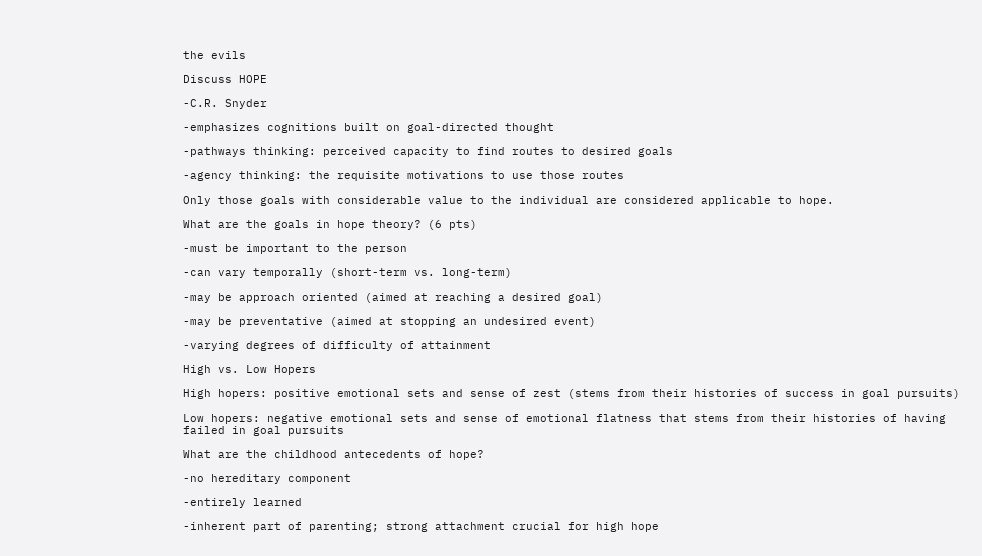the evils

Discuss HOPE

-C.R. Snyder

-emphasizes cognitions built on goal-directed thought

-pathways thinking: perceived capacity to find routes to desired goals

-agency thinking: the requisite motivations to use those routes

Only those goals with considerable value to the individual are considered applicable to hope.

What are the goals in hope theory? (6 pts)

-must be important to the person

-can vary temporally (short-term vs. long-term)

-may be approach oriented (aimed at reaching a desired goal)

-may be preventative (aimed at stopping an undesired event)

-varying degrees of difficulty of attainment

High vs. Low Hopers

High hopers: positive emotional sets and sense of zest (stems from their histories of success in goal pursuits)

Low hopers: negative emotional sets and sense of emotional flatness that stems from their histories of having failed in goal pursuits

What are the childhood antecedents of hope?

-no hereditary component

-entirely learned

-inherent part of parenting; strong attachment crucial for high hope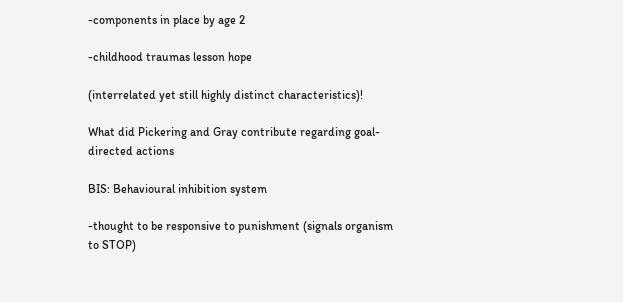-components in place by age 2

-childhood traumas lesson hope

(interrelated yet still highly distinct characteristics)!

What did Pickering and Gray contribute regarding goal-directed actions

BIS: Behavioural inhibition system

-thought to be responsive to punishment (signals organism to STOP)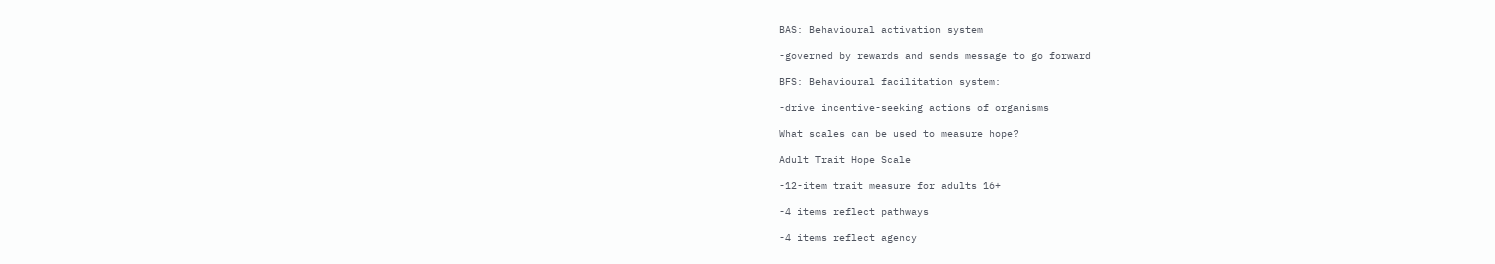BAS: Behavioural activation system

-governed by rewards and sends message to go forward

BFS: Behavioural facilitation system:

-drive incentive-seeking actions of organisms

What scales can be used to measure hope?

Adult Trait Hope Scale

-12-item trait measure for adults 16+

-4 items reflect pathways

-4 items reflect agency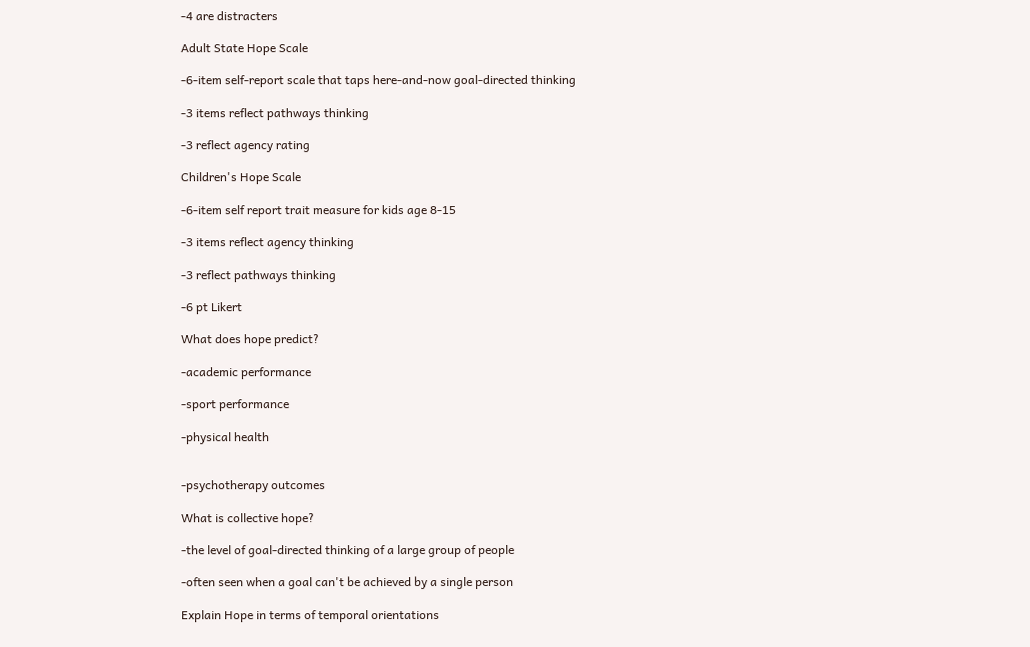-4 are distracters

Adult State Hope Scale

-6-item self-report scale that taps here-and-now goal-directed thinking

-3 items reflect pathways thinking

-3 reflect agency rating

Children's Hope Scale

-6-item self report trait measure for kids age 8-15

-3 items reflect agency thinking

-3 reflect pathways thinking

-6 pt Likert

What does hope predict?

-academic performance

-sport performance

-physical health


-psychotherapy outcomes

What is collective hope?

-the level of goal-directed thinking of a large group of people

-often seen when a goal can't be achieved by a single person

Explain Hope in terms of temporal orientations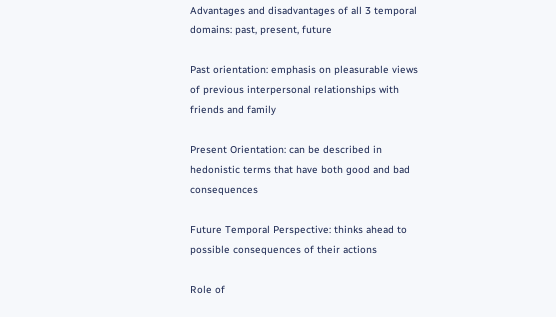Advantages and disadvantages of all 3 temporal domains: past, present, future

Past orientation: emphasis on pleasurable views of previous interpersonal relationships with friends and family

Present Orientation: can be described in hedonistic terms that have both good and bad consequences

Future Temporal Perspective: thinks ahead to possible consequences of their actions

Role of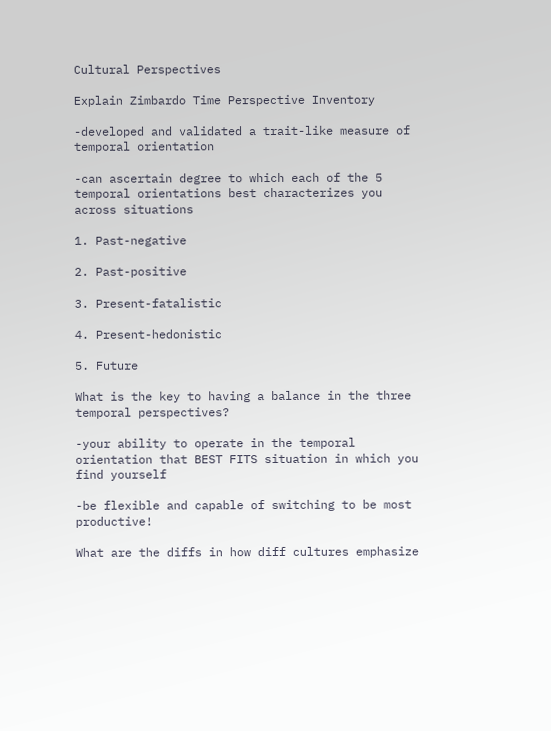Cultural Perspectives

Explain Zimbardo Time Perspective Inventory

-developed and validated a trait-like measure of temporal orientation

-can ascertain degree to which each of the 5 temporal orientations best characterizes you across situations

1. Past-negative

2. Past-positive

3. Present-fatalistic

4. Present-hedonistic

5. Future

What is the key to having a balance in the three temporal perspectives?

-your ability to operate in the temporal orientation that BEST FITS situation in which you find yourself

-be flexible and capable of switching to be most productive!

What are the diffs in how diff cultures emphasize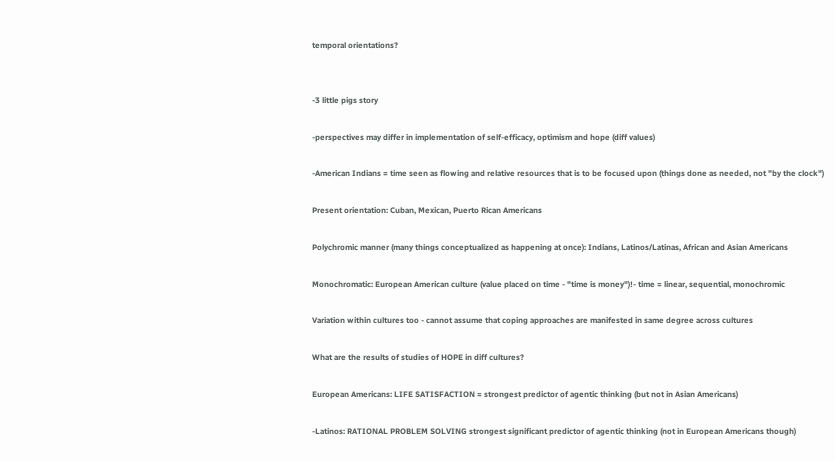temporal orientations?


-3 little pigs story

-perspectives may differ in implementation of self-efficacy, optimism and hope (diff values)

-American Indians = time seen as flowing and relative resources that is to be focused upon (things done as needed, not "by the clock")

Present orientation: Cuban, Mexican, Puerto Rican Americans

Polychromic manner (many things conceptualized as happening at once): Indians, Latinos/Latinas, African and Asian Americans

Monochromatic: European American culture (value placed on time - "time is money")!- time = linear, sequential, monochromic

Variation within cultures too - cannot assume that coping approaches are manifested in same degree across cultures

What are the results of studies of HOPE in diff cultures?

European Americans: LIFE SATISFACTION = strongest predictor of agentic thinking (but not in Asian Americans)

-Latinos: RATIONAL PROBLEM SOLVING strongest significant predictor of agentic thinking (not in European Americans though)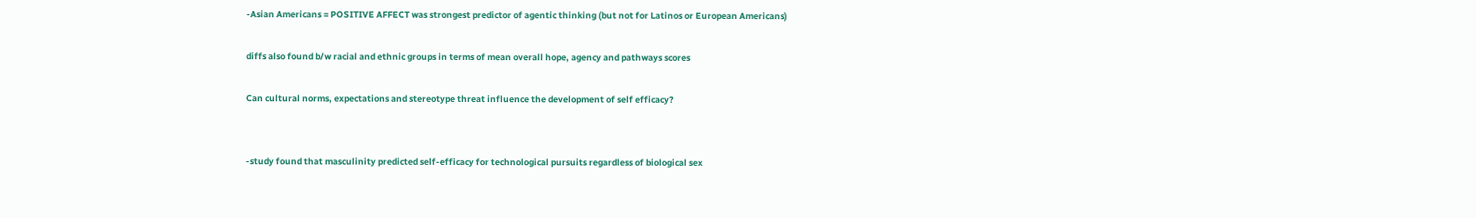-Asian Americans = POSITIVE AFFECT was strongest predictor of agentic thinking (but not for Latinos or European Americans)

diffs also found b/w racial and ethnic groups in terms of mean overall hope, agency and pathways scores

Can cultural norms, expectations and stereotype threat influence the development of self efficacy?


-study found that masculinity predicted self-efficacy for technological pursuits regardless of biological sex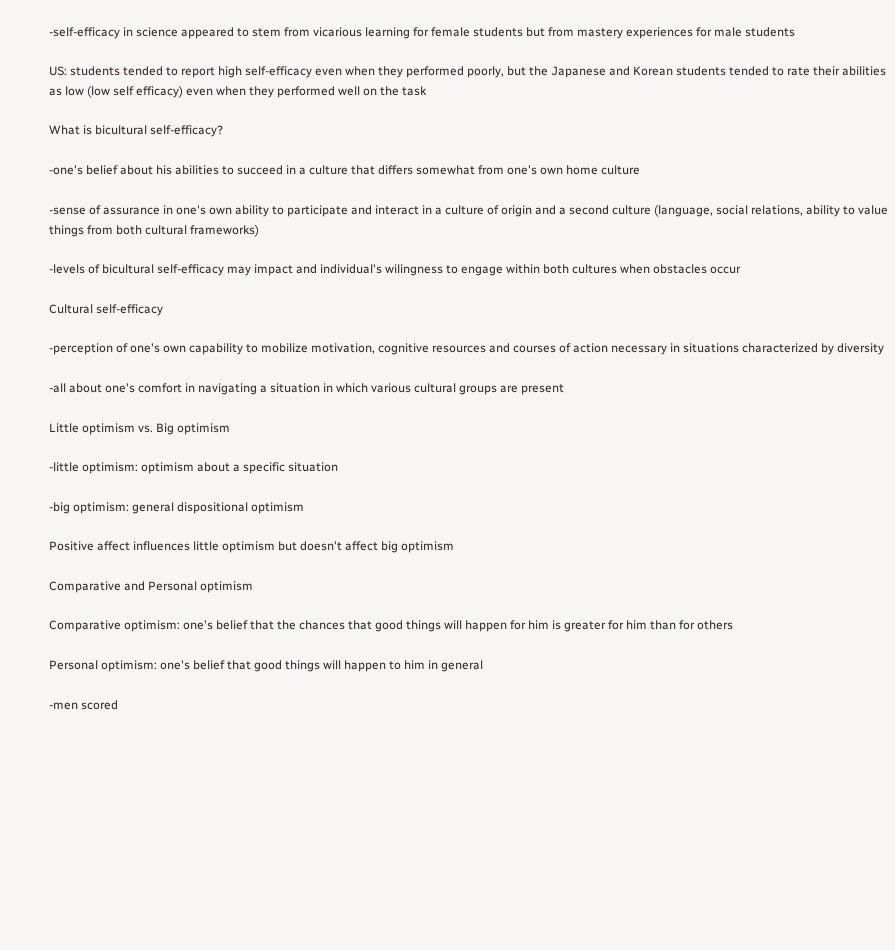-self-efficacy in science appeared to stem from vicarious learning for female students but from mastery experiences for male students

US: students tended to report high self-efficacy even when they performed poorly, but the Japanese and Korean students tended to rate their abilities as low (low self efficacy) even when they performed well on the task

What is bicultural self-efficacy?

-one's belief about his abilities to succeed in a culture that differs somewhat from one's own home culture

-sense of assurance in one's own ability to participate and interact in a culture of origin and a second culture (language, social relations, ability to value things from both cultural frameworks)

-levels of bicultural self-efficacy may impact and individual's wilingness to engage within both cultures when obstacles occur

Cultural self-efficacy

-perception of one's own capability to mobilize motivation, cognitive resources and courses of action necessary in situations characterized by diversity

-all about one's comfort in navigating a situation in which various cultural groups are present

Little optimism vs. Big optimism

-little optimism: optimism about a specific situation

-big optimism: general dispositional optimism

Positive affect influences little optimism but doesn't affect big optimism

Comparative and Personal optimism

Comparative optimism: one's belief that the chances that good things will happen for him is greater for him than for others

Personal optimism: one's belief that good things will happen to him in general

-men scored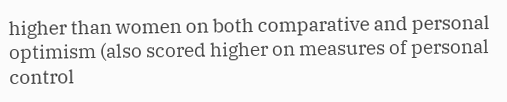higher than women on both comparative and personal optimism (also scored higher on measures of personal control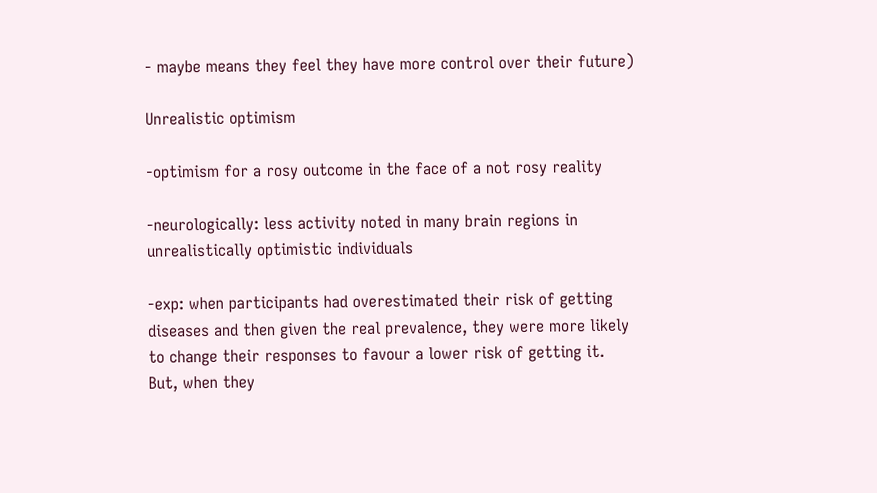- maybe means they feel they have more control over their future)

Unrealistic optimism

-optimism for a rosy outcome in the face of a not rosy reality

-neurologically: less activity noted in many brain regions in unrealistically optimistic individuals

-exp: when participants had overestimated their risk of getting diseases and then given the real prevalence, they were more likely to change their responses to favour a lower risk of getting it. But, when they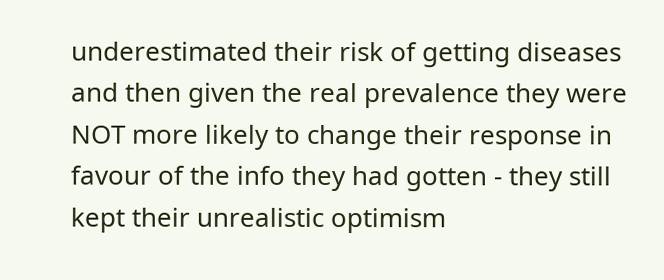underestimated their risk of getting diseases and then given the real prevalence they were NOT more likely to change their response in favour of the info they had gotten - they still kept their unrealistic optimism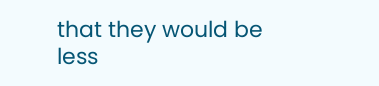that they would be less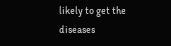likely to get the diseases